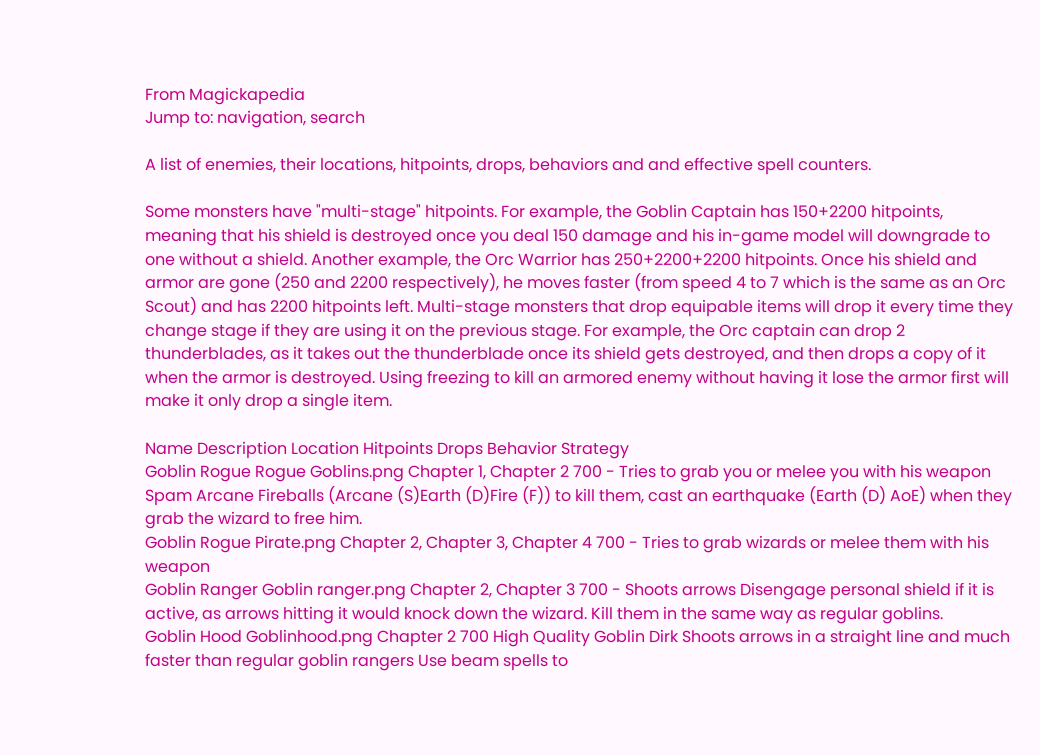From Magickapedia
Jump to: navigation, search

A list of enemies, their locations, hitpoints, drops, behaviors and and effective spell counters.

Some monsters have "multi-stage" hitpoints. For example, the Goblin Captain has 150+2200 hitpoints, meaning that his shield is destroyed once you deal 150 damage and his in-game model will downgrade to one without a shield. Another example, the Orc Warrior has 250+2200+2200 hitpoints. Once his shield and armor are gone (250 and 2200 respectively), he moves faster (from speed 4 to 7 which is the same as an Orc Scout) and has 2200 hitpoints left. Multi-stage monsters that drop equipable items will drop it every time they change stage if they are using it on the previous stage. For example, the Orc captain can drop 2 thunderblades, as it takes out the thunderblade once its shield gets destroyed, and then drops a copy of it when the armor is destroyed. Using freezing to kill an armored enemy without having it lose the armor first will make it only drop a single item.

Name Description Location Hitpoints Drops Behavior Strategy
Goblin Rogue Rogue Goblins.png Chapter 1, Chapter 2 700 - Tries to grab you or melee you with his weapon Spam Arcane Fireballs (Arcane (S)Earth (D)Fire (F)) to kill them, cast an earthquake (Earth (D) AoE) when they grab the wizard to free him.
Goblin Rogue Pirate.png Chapter 2, Chapter 3, Chapter 4 700 - Tries to grab wizards or melee them with his weapon
Goblin Ranger Goblin ranger.png Chapter 2, Chapter 3 700 - Shoots arrows Disengage personal shield if it is active, as arrows hitting it would knock down the wizard. Kill them in the same way as regular goblins.
Goblin Hood Goblinhood.png Chapter 2 700 High Quality Goblin Dirk Shoots arrows in a straight line and much faster than regular goblin rangers Use beam spells to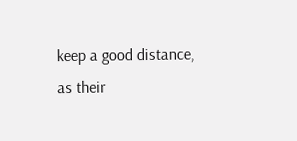keep a good distance, as their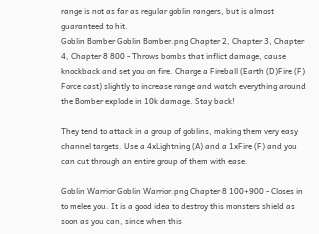range is not as far as regular goblin rangers, but is almost guaranteed to hit.
Goblin Bomber Goblin Bomber.png Chapter 2, Chapter 3, Chapter 4, Chapter 8 800 - Throws bombs that inflict damage, cause knockback and set you on fire. Charge a Fireball (Earth (D)Fire (F) Force cast) slightly to increase range and watch everything around the Bomber explode in 10k damage. Stay back!

They tend to attack in a group of goblins, making them very easy channel targets. Use a 4xLightning (A) and a 1xFire (F) and you can cut through an entire group of them with ease.

Goblin Warrior Goblin Warrior.png Chapter 8 100+900 - Closes in to melee you. It is a good idea to destroy this monsters shield as soon as you can, since when this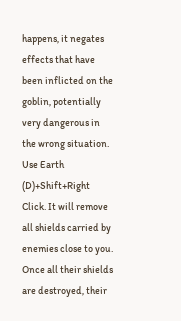happens, it negates effects that have been inflicted on the goblin, potentially very dangerous in the wrong situation. Use Earth (D)+Shift+Right Click. It will remove all shields carried by enemies close to you. Once all their shields are destroyed, their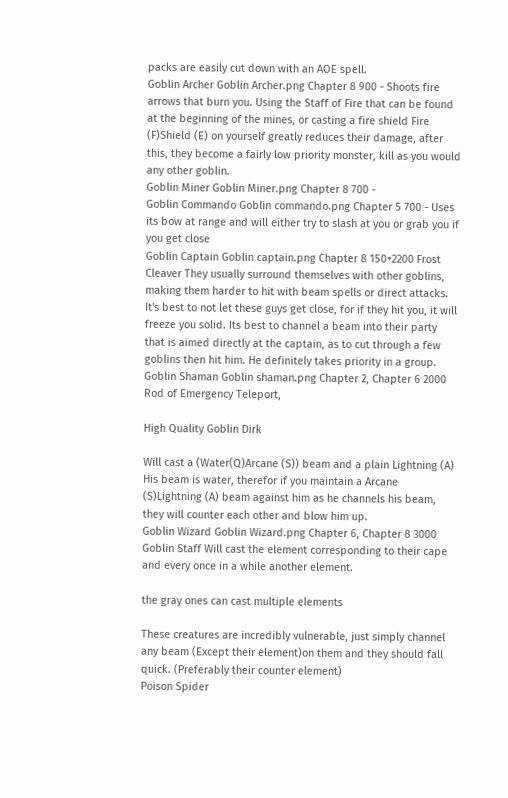packs are easily cut down with an AOE spell.
Goblin Archer Goblin Archer.png Chapter 8 900 - Shoots fire arrows that burn you. Using the Staff of Fire that can be found at the beginning of the mines, or casting a fire shield Fire (F)Shield (E) on yourself greatly reduces their damage, after this, they become a fairly low priority monster, kill as you would any other goblin.
Goblin Miner Goblin Miner.png Chapter 8 700 -
Goblin Commando Goblin commando.png Chapter 5 700 - Uses its bow at range and will either try to slash at you or grab you if you get close
Goblin Captain Goblin captain.png Chapter 8 150+2200 Frost Cleaver They usually surround themselves with other goblins, making them harder to hit with beam spells or direct attacks. It's best to not let these guys get close, for if they hit you, it will freeze you solid. Its best to channel a beam into their party that is aimed directly at the captain, as to cut through a few goblins then hit him. He definitely takes priority in a group.
Goblin Shaman Goblin shaman.png Chapter 2, Chapter 6 2000 Rod of Emergency Teleport,

High Quality Goblin Dirk

Will cast a (Water(Q)Arcane (S)) beam and a plain Lightning (A) His beam is water, therefor if you maintain a Arcane (S)Lightning (A) beam against him as he channels his beam, they will counter each other and blow him up.
Goblin Wizard Goblin Wizard.png Chapter 6, Chapter 8 3000 Goblin Staff Will cast the element corresponding to their cape and every once in a while another element.

the gray ones can cast multiple elements

These creatures are incredibly vulnerable, just simply channel any beam (Except their element)on them and they should fall quick. (Preferably their counter element)
Poison Spider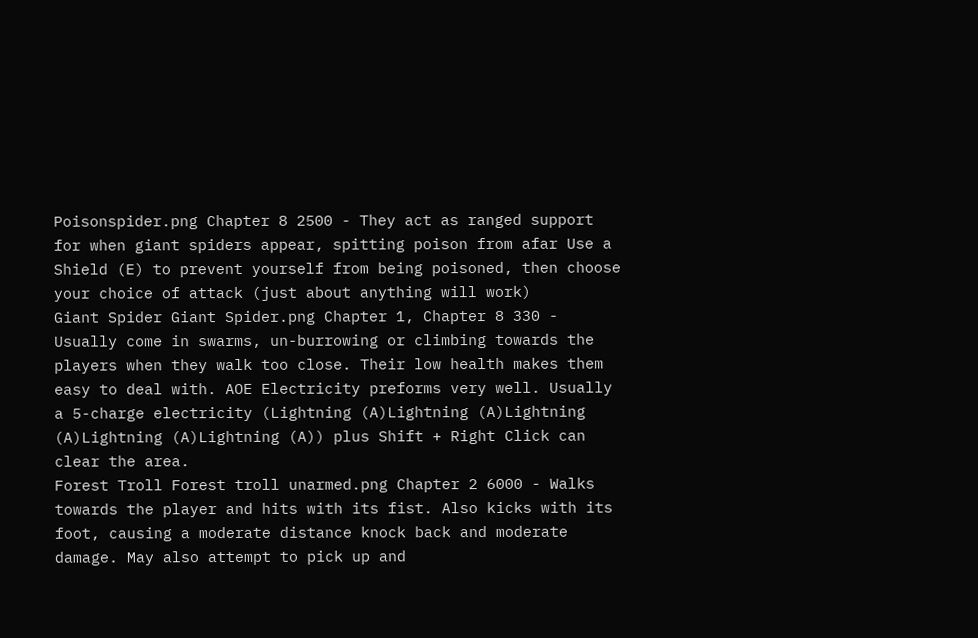Poisonspider.png Chapter 8 2500 - They act as ranged support for when giant spiders appear, spitting poison from afar Use a Shield (E) to prevent yourself from being poisoned, then choose your choice of attack (just about anything will work)
Giant Spider Giant Spider.png Chapter 1, Chapter 8 330 - Usually come in swarms, un-burrowing or climbing towards the players when they walk too close. Their low health makes them easy to deal with. AOE Electricity preforms very well. Usually a 5-charge electricity (Lightning (A)Lightning (A)Lightning (A)Lightning (A)Lightning (A)) plus Shift + Right Click can clear the area.
Forest Troll Forest troll unarmed.png Chapter 2 6000 - Walks towards the player and hits with its fist. Also kicks with its foot, causing a moderate distance knock back and moderate damage. May also attempt to pick up and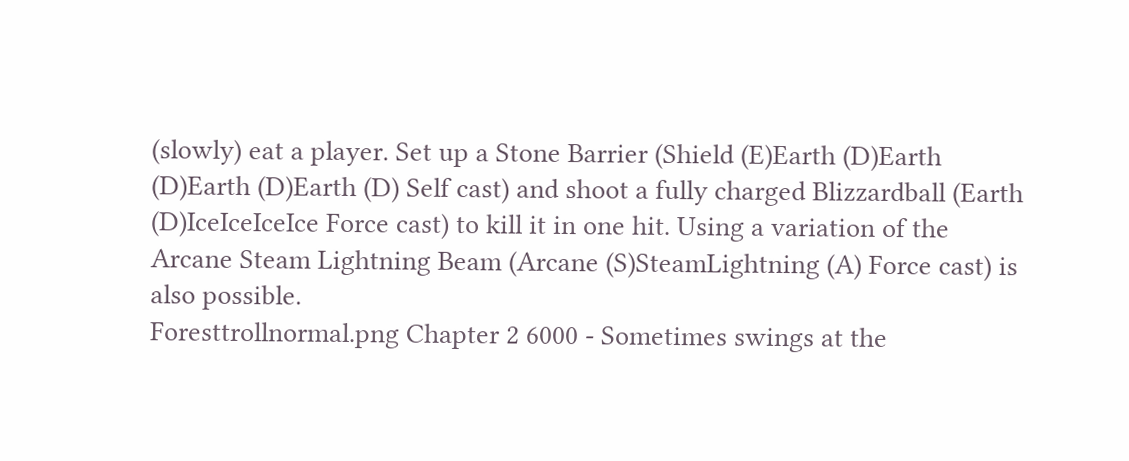(slowly) eat a player. Set up a Stone Barrier (Shield (E)Earth (D)Earth (D)Earth (D)Earth (D) Self cast) and shoot a fully charged Blizzardball (Earth (D)IceIceIceIce Force cast) to kill it in one hit. Using a variation of the Arcane Steam Lightning Beam (Arcane (S)SteamLightning (A) Force cast) is also possible.
Foresttrollnormal.png Chapter 2 6000 - Sometimes swings at the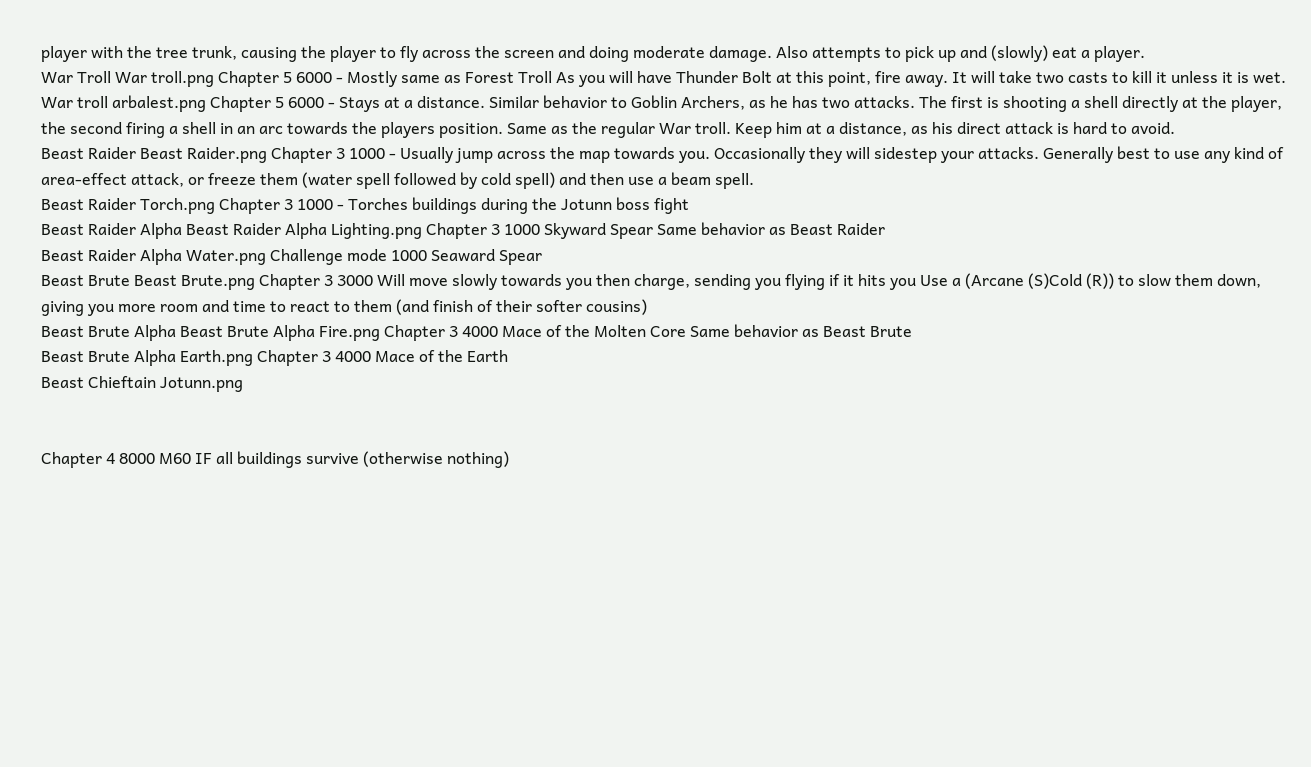player with the tree trunk, causing the player to fly across the screen and doing moderate damage. Also attempts to pick up and (slowly) eat a player.
War Troll War troll.png Chapter 5 6000 - Mostly same as Forest Troll As you will have Thunder Bolt at this point, fire away. It will take two casts to kill it unless it is wet.
War troll arbalest.png Chapter 5 6000 - Stays at a distance. Similar behavior to Goblin Archers, as he has two attacks. The first is shooting a shell directly at the player, the second firing a shell in an arc towards the players position. Same as the regular War troll. Keep him at a distance, as his direct attack is hard to avoid.
Beast Raider Beast Raider.png Chapter 3 1000 - Usually jump across the map towards you. Occasionally they will sidestep your attacks. Generally best to use any kind of area-effect attack, or freeze them (water spell followed by cold spell) and then use a beam spell.
Beast Raider Torch.png Chapter 3 1000 - Torches buildings during the Jotunn boss fight
Beast Raider Alpha Beast Raider Alpha Lighting.png Chapter 3 1000 Skyward Spear Same behavior as Beast Raider
Beast Raider Alpha Water.png Challenge mode 1000 Seaward Spear
Beast Brute Beast Brute.png Chapter 3 3000 Will move slowly towards you then charge, sending you flying if it hits you Use a (Arcane (S)Cold (R)) to slow them down, giving you more room and time to react to them (and finish of their softer cousins)
Beast Brute Alpha Beast Brute Alpha Fire.png Chapter 3 4000 Mace of the Molten Core Same behavior as Beast Brute
Beast Brute Alpha Earth.png Chapter 3 4000 Mace of the Earth
Beast Chieftain Jotunn.png


Chapter 4 8000 M60 IF all buildings survive (otherwise nothing)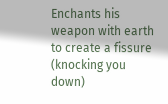Enchants his weapon with earth to create a fissure (knocking you down)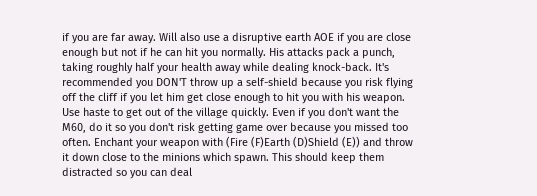if you are far away. Will also use a disruptive earth AOE if you are close enough but not if he can hit you normally. His attacks pack a punch, taking roughly half your health away while dealing knock-back. It's recommended you DON'T throw up a self-shield because you risk flying off the cliff if you let him get close enough to hit you with his weapon. Use haste to get out of the village quickly. Even if you don't want the M60, do it so you don't risk getting game over because you missed too often. Enchant your weapon with (Fire (F)Earth (D)Shield (E)) and throw it down close to the minions which spawn. This should keep them distracted so you can deal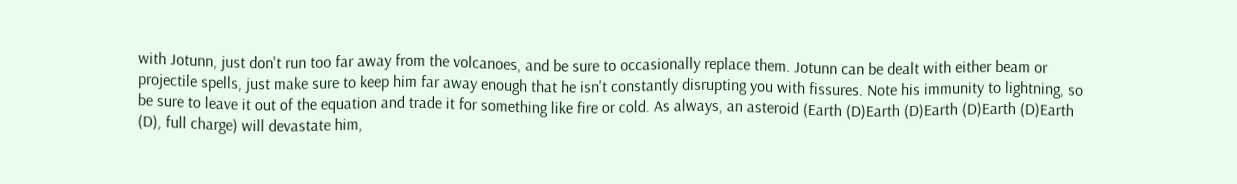with Jotunn, just don't run too far away from the volcanoes, and be sure to occasionally replace them. Jotunn can be dealt with either beam or projectile spells, just make sure to keep him far away enough that he isn't constantly disrupting you with fissures. Note his immunity to lightning, so be sure to leave it out of the equation and trade it for something like fire or cold. As always, an asteroid (Earth (D)Earth (D)Earth (D)Earth (D)Earth (D), full charge) will devastate him,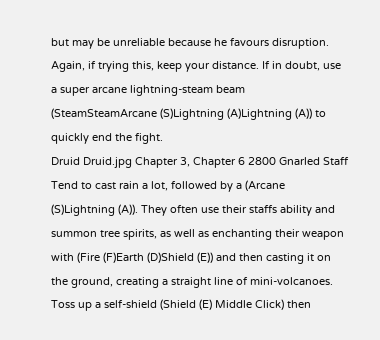but may be unreliable because he favours disruption. Again, if trying this, keep your distance. If in doubt, use a super arcane lightning-steam beam (SteamSteamArcane (S)Lightning (A)Lightning (A)) to quickly end the fight.
Druid Druid.jpg Chapter 3, Chapter 6 2800 Gnarled Staff Tend to cast rain a lot, followed by a (Arcane (S)Lightning (A)). They often use their staffs ability and summon tree spirits, as well as enchanting their weapon with (Fire (F)Earth (D)Shield (E)) and then casting it on the ground, creating a straight line of mini-volcanoes. Toss up a self-shield (Shield (E) Middle Click) then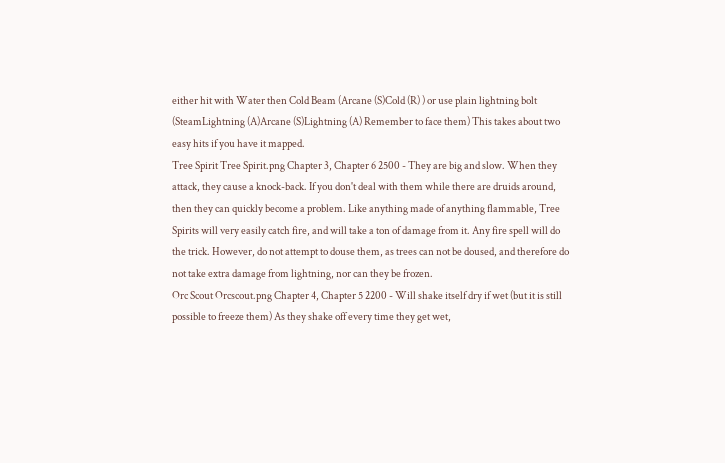either hit with Water then Cold Beam (Arcane (S)Cold (R) ) or use plain lightning bolt (SteamLightning (A)Arcane (S)Lightning (A) Remember to face them) This takes about two easy hits if you have it mapped.
Tree Spirit Tree Spirit.png Chapter 3, Chapter 6 2500 - They are big and slow. When they attack, they cause a knock-back. If you don't deal with them while there are druids around, then they can quickly become a problem. Like anything made of anything flammable, Tree Spirits will very easily catch fire, and will take a ton of damage from it. Any fire spell will do the trick. However, do not attempt to douse them, as trees can not be doused, and therefore do not take extra damage from lightning, nor can they be frozen.
Orc Scout Orcscout.png Chapter 4, Chapter 5 2200 - Will shake itself dry if wet (but it is still possible to freeze them) As they shake off every time they get wet,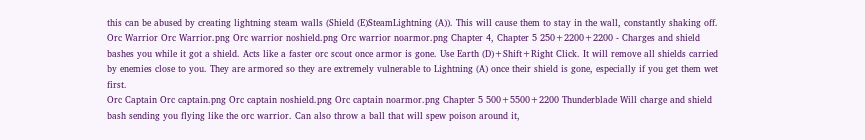this can be abused by creating lightning steam walls (Shield (E)SteamLightning (A)). This will cause them to stay in the wall, constantly shaking off.
Orc Warrior Orc Warrior.png Orc warrior noshield.png Orc warrior noarmor.png Chapter 4, Chapter 5 250+2200+2200 - Charges and shield bashes you while it got a shield. Acts like a faster orc scout once armor is gone. Use Earth (D)+Shift+Right Click. It will remove all shields carried by enemies close to you. They are armored so they are extremely vulnerable to Lightning (A) once their shield is gone, especially if you get them wet first.
Orc Captain Orc captain.png Orc captain noshield.png Orc captain noarmor.png Chapter 5 500+5500+2200 Thunderblade Will charge and shield bash sending you flying like the orc warrior. Can also throw a ball that will spew poison around it,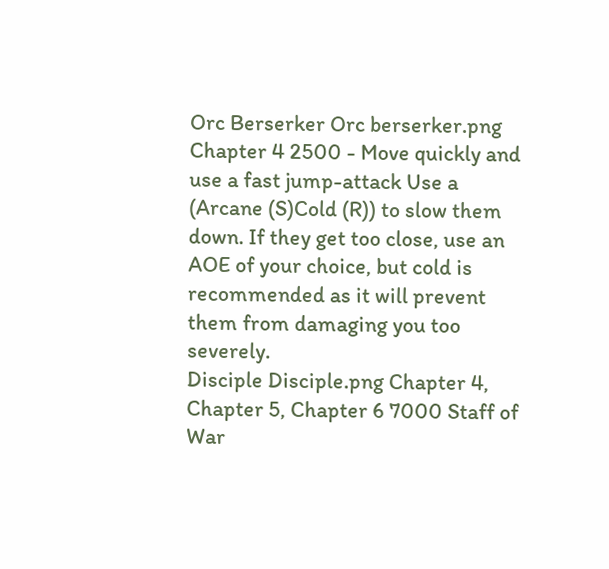Orc Berserker Orc berserker.png Chapter 4 2500 - Move quickly and use a fast jump-attack Use a (Arcane (S)Cold (R)) to slow them down. If they get too close, use an AOE of your choice, but cold is recommended as it will prevent them from damaging you too severely.
Disciple Disciple.png Chapter 4, Chapter 5, Chapter 6 7000 Staff of War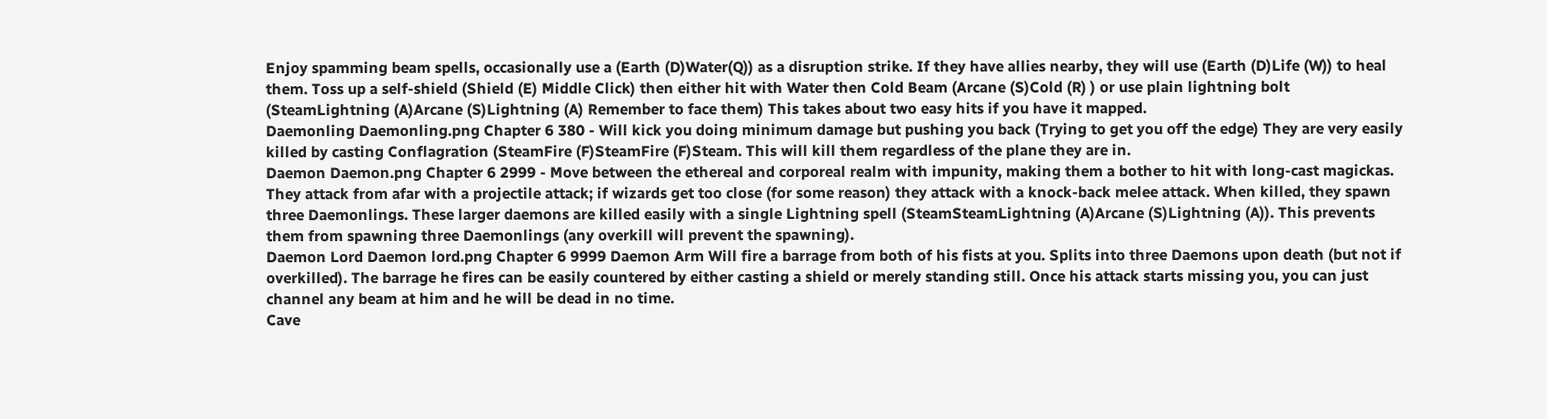Enjoy spamming beam spells, occasionally use a (Earth (D)Water(Q)) as a disruption strike. If they have allies nearby, they will use (Earth (D)Life (W)) to heal them. Toss up a self-shield (Shield (E) Middle Click) then either hit with Water then Cold Beam (Arcane (S)Cold (R) ) or use plain lightning bolt (SteamLightning (A)Arcane (S)Lightning (A) Remember to face them) This takes about two easy hits if you have it mapped.
Daemonling Daemonling.png Chapter 6 380 - Will kick you doing minimum damage but pushing you back (Trying to get you off the edge) They are very easily killed by casting Conflagration (SteamFire (F)SteamFire (F)Steam. This will kill them regardless of the plane they are in.
Daemon Daemon.png Chapter 6 2999 - Move between the ethereal and corporeal realm with impunity, making them a bother to hit with long-cast magickas. They attack from afar with a projectile attack; if wizards get too close (for some reason) they attack with a knock-back melee attack. When killed, they spawn three Daemonlings. These larger daemons are killed easily with a single Lightning spell (SteamSteamLightning (A)Arcane (S)Lightning (A)). This prevents them from spawning three Daemonlings (any overkill will prevent the spawning).
Daemon Lord Daemon lord.png Chapter 6 9999 Daemon Arm Will fire a barrage from both of his fists at you. Splits into three Daemons upon death (but not if overkilled). The barrage he fires can be easily countered by either casting a shield or merely standing still. Once his attack starts missing you, you can just channel any beam at him and he will be dead in no time.
Cave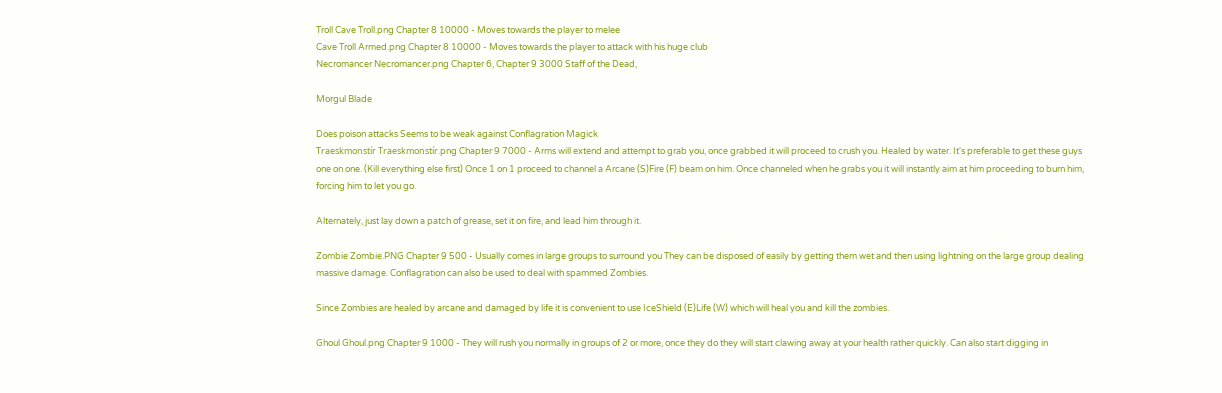Troll Cave Troll.png Chapter 8 10000 - Moves towards the player to melee
Cave Troll Armed.png Chapter 8 10000 - Moves towards the player to attack with his huge club
Necromancer Necromancer.png Chapter 6, Chapter 9 3000 Staff of the Dead,

Morgul Blade

Does poison attacks Seems to be weak against Conflagration Magick
Traeskmonstír Traeskmonstír.png Chapter 9 7000 - Arms will extend and attempt to grab you, once grabbed it will proceed to crush you. Healed by water. It's preferable to get these guys one on one. (Kill everything else first) Once 1 on 1 proceed to channel a Arcane (S)Fire (F) beam on him. Once channeled when he grabs you it will instantly aim at him proceeding to burn him, forcing him to let you go.

Alternately, just lay down a patch of grease, set it on fire, and lead him through it.

Zombie Zombie.PNG Chapter 9 500 - Usually comes in large groups to surround you They can be disposed of easily by getting them wet and then using lightning on the large group dealing massive damage. Conflagration can also be used to deal with spammed Zombies.

Since Zombies are healed by arcane and damaged by life it is convenient to use IceShield (E)Life (W) which will heal you and kill the zombies.

Ghoul Ghoul.png Chapter 9 1000 - They will rush you normally in groups of 2 or more, once they do they will start clawing away at your health rather quickly. Can also start digging in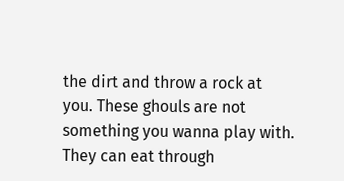the dirt and throw a rock at you. These ghouls are not something you wanna play with. They can eat through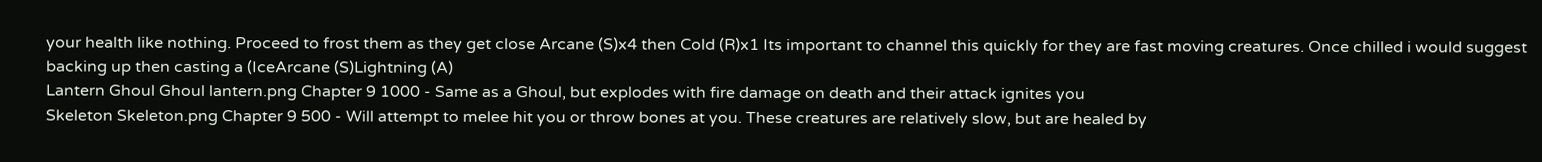your health like nothing. Proceed to frost them as they get close Arcane (S)x4 then Cold (R)x1 Its important to channel this quickly for they are fast moving creatures. Once chilled i would suggest backing up then casting a (IceArcane (S)Lightning (A)
Lantern Ghoul Ghoul lantern.png Chapter 9 1000 - Same as a Ghoul, but explodes with fire damage on death and their attack ignites you
Skeleton Skeleton.png Chapter 9 500 - Will attempt to melee hit you or throw bones at you. These creatures are relatively slow, but are healed by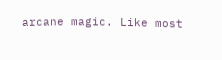arcane magic. Like most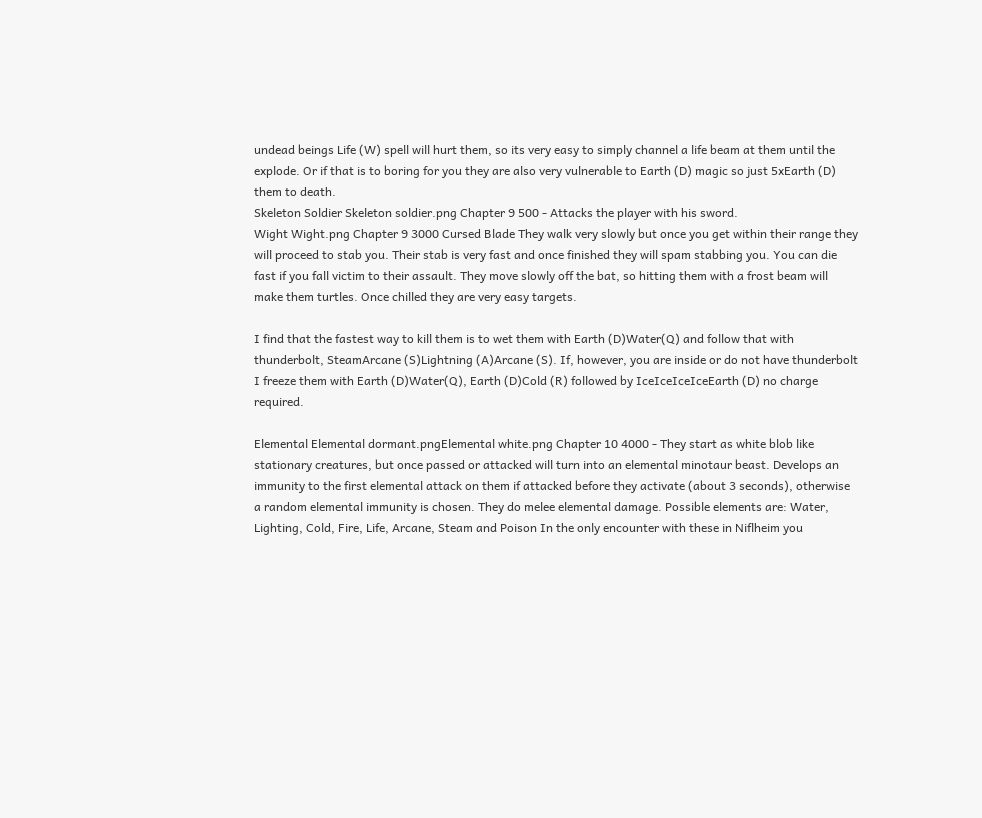undead beings Life (W) spell will hurt them, so its very easy to simply channel a life beam at them until the explode. Or if that is to boring for you they are also very vulnerable to Earth (D) magic so just 5xEarth (D) them to death.
Skeleton Soldier Skeleton soldier.png Chapter 9 500 - Attacks the player with his sword.
Wight Wight.png Chapter 9 3000 Cursed Blade They walk very slowly but once you get within their range they will proceed to stab you. Their stab is very fast and once finished they will spam stabbing you. You can die fast if you fall victim to their assault. They move slowly off the bat, so hitting them with a frost beam will make them turtles. Once chilled they are very easy targets.

I find that the fastest way to kill them is to wet them with Earth (D)Water(Q) and follow that with thunderbolt, SteamArcane (S)Lightning (A)Arcane (S). If, however, you are inside or do not have thunderbolt I freeze them with Earth (D)Water(Q), Earth (D)Cold (R) followed by IceIceIceIceEarth (D) no charge required.

Elemental Elemental dormant.pngElemental white.png Chapter 10 4000 - They start as white blob like stationary creatures, but once passed or attacked will turn into an elemental minotaur beast. Develops an immunity to the first elemental attack on them if attacked before they activate (about 3 seconds), otherwise a random elemental immunity is chosen. They do melee elemental damage. Possible elements are: Water, Lighting, Cold, Fire, Life, Arcane, Steam and Poison In the only encounter with these in Niflheim you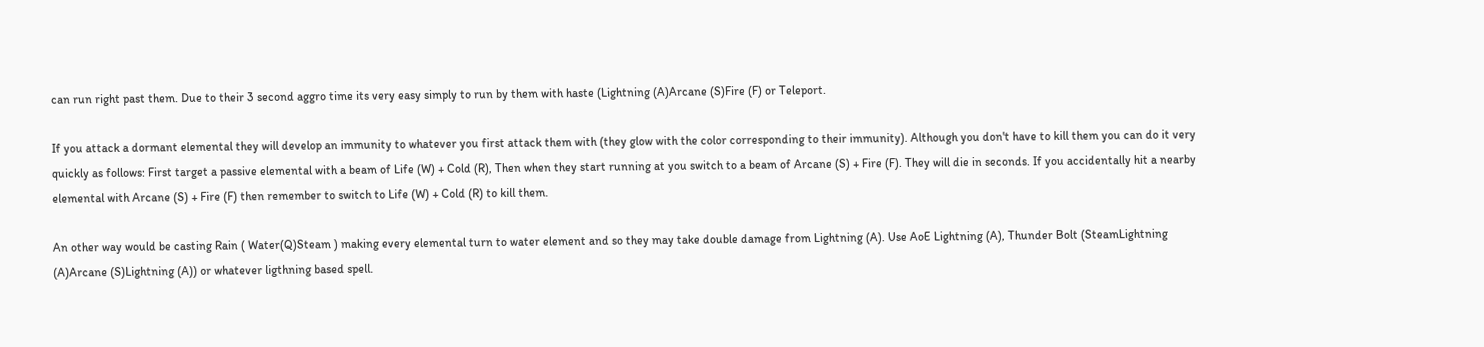can run right past them. Due to their 3 second aggro time its very easy simply to run by them with haste (Lightning (A)Arcane (S)Fire (F) or Teleport.

If you attack a dormant elemental they will develop an immunity to whatever you first attack them with (they glow with the color corresponding to their immunity). Although you don't have to kill them you can do it very quickly as follows: First target a passive elemental with a beam of Life (W) + Cold (R), Then when they start running at you switch to a beam of Arcane (S) + Fire (F). They will die in seconds. If you accidentally hit a nearby elemental with Arcane (S) + Fire (F) then remember to switch to Life (W) + Cold (R) to kill them.

An other way would be casting Rain ( Water(Q)Steam ) making every elemental turn to water element and so they may take double damage from Lightning (A). Use AoE Lightning (A), Thunder Bolt (SteamLightning (A)Arcane (S)Lightning (A)) or whatever ligthning based spell.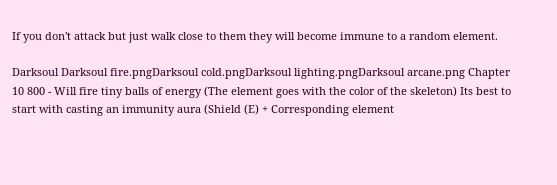If you don't attack but just walk close to them they will become immune to a random element.

Darksoul Darksoul fire.pngDarksoul cold.pngDarksoul lighting.pngDarksoul arcane.png Chapter 10 800 - Will fire tiny balls of energy (The element goes with the color of the skeleton) Its best to start with casting an immunity aura (Shield (E) + Corresponding element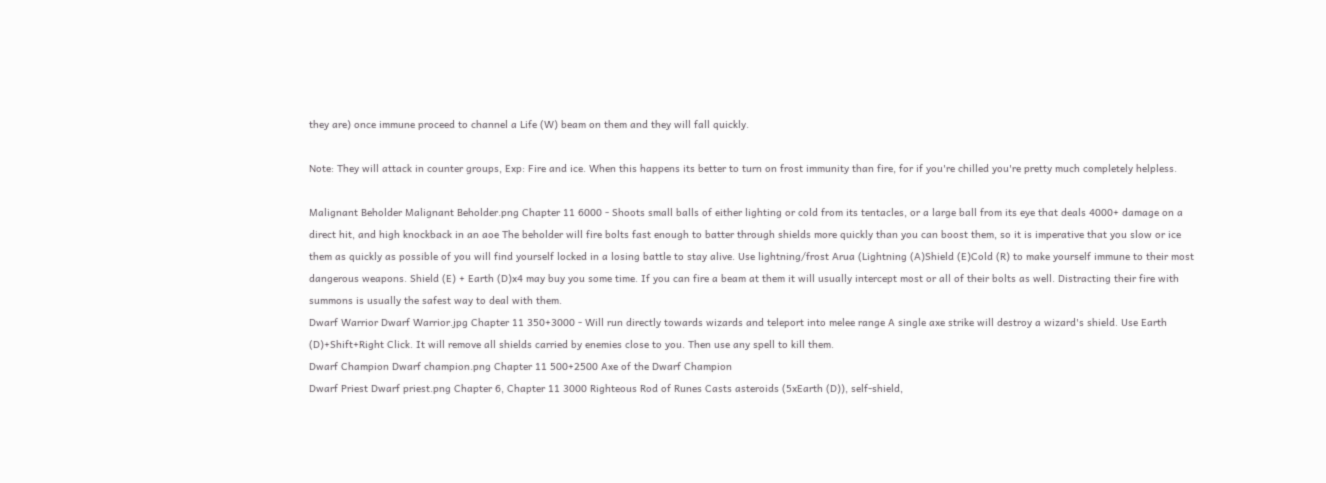they are) once immune proceed to channel a Life (W) beam on them and they will fall quickly.

Note: They will attack in counter groups, Exp: Fire and ice. When this happens its better to turn on frost immunity than fire, for if you're chilled you're pretty much completely helpless.

Malignant Beholder Malignant Beholder.png Chapter 11 6000 - Shoots small balls of either lighting or cold from its tentacles, or a large ball from its eye that deals 4000+ damage on a direct hit, and high knockback in an aoe The beholder will fire bolts fast enough to batter through shields more quickly than you can boost them, so it is imperative that you slow or ice them as quickly as possible of you will find yourself locked in a losing battle to stay alive. Use lightning/frost Arua (Lightning (A)Shield (E)Cold (R) to make yourself immune to their most dangerous weapons. Shield (E) + Earth (D)x4 may buy you some time. If you can fire a beam at them it will usually intercept most or all of their bolts as well. Distracting their fire with summons is usually the safest way to deal with them.
Dwarf Warrior Dwarf Warrior.jpg Chapter 11 350+3000 - Will run directly towards wizards and teleport into melee range A single axe strike will destroy a wizard's shield. Use Earth (D)+Shift+Right Click. It will remove all shields carried by enemies close to you. Then use any spell to kill them.
Dwarf Champion Dwarf champion.png Chapter 11 500+2500 Axe of the Dwarf Champion
Dwarf Priest Dwarf priest.png Chapter 6, Chapter 11 3000 Righteous Rod of Runes Casts asteroids (5xEarth (D)), self-shield,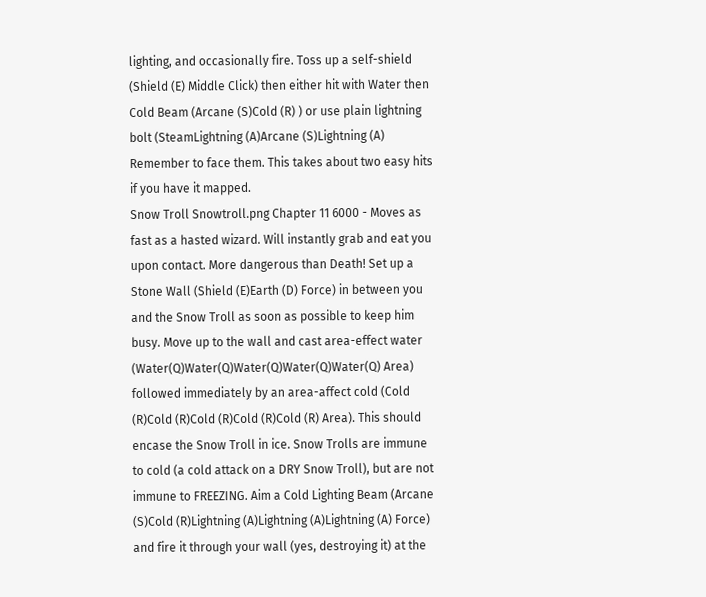lighting, and occasionally fire. Toss up a self-shield (Shield (E) Middle Click) then either hit with Water then Cold Beam (Arcane (S)Cold (R) ) or use plain lightning bolt (SteamLightning (A)Arcane (S)Lightning (A) Remember to face them. This takes about two easy hits if you have it mapped.
Snow Troll Snowtroll.png Chapter 11 6000 - Moves as fast as a hasted wizard. Will instantly grab and eat you upon contact. More dangerous than Death! Set up a Stone Wall (Shield (E)Earth (D) Force) in between you and the Snow Troll as soon as possible to keep him busy. Move up to the wall and cast area-effect water (Water(Q)Water(Q)Water(Q)Water(Q)Water(Q) Area) followed immediately by an area-affect cold (Cold (R)Cold (R)Cold (R)Cold (R)Cold (R) Area). This should encase the Snow Troll in ice. Snow Trolls are immune to cold (a cold attack on a DRY Snow Troll), but are not immune to FREEZING. Aim a Cold Lighting Beam (Arcane (S)Cold (R)Lightning (A)Lightning (A)Lightning (A) Force) and fire it through your wall (yes, destroying it) at the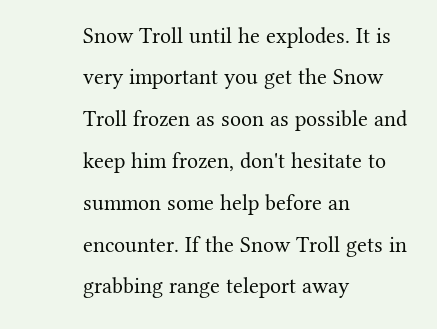Snow Troll until he explodes. It is very important you get the Snow Troll frozen as soon as possible and keep him frozen, don't hesitate to summon some help before an encounter. If the Snow Troll gets in grabbing range teleport away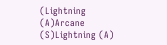(Lightning (A)Arcane (S)Lightning (A)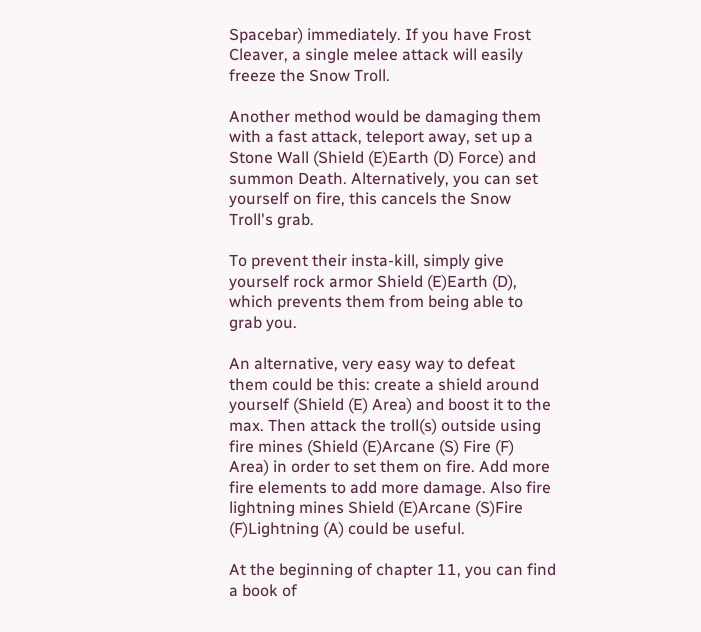Spacebar) immediately. If you have Frost Cleaver, a single melee attack will easily freeze the Snow Troll.

Another method would be damaging them with a fast attack, teleport away, set up a Stone Wall (Shield (E)Earth (D) Force) and summon Death. Alternatively, you can set yourself on fire, this cancels the Snow Troll's grab.

To prevent their insta-kill, simply give yourself rock armor Shield (E)Earth (D), which prevents them from being able to grab you.

An alternative, very easy way to defeat them could be this: create a shield around yourself (Shield (E) Area) and boost it to the max. Then attack the troll(s) outside using fire mines (Shield (E)Arcane (S) Fire (F) Area) in order to set them on fire. Add more fire elements to add more damage. Also fire lightning mines Shield (E)Arcane (S)Fire (F)Lightning (A) could be useful.

At the beginning of chapter 11, you can find a book of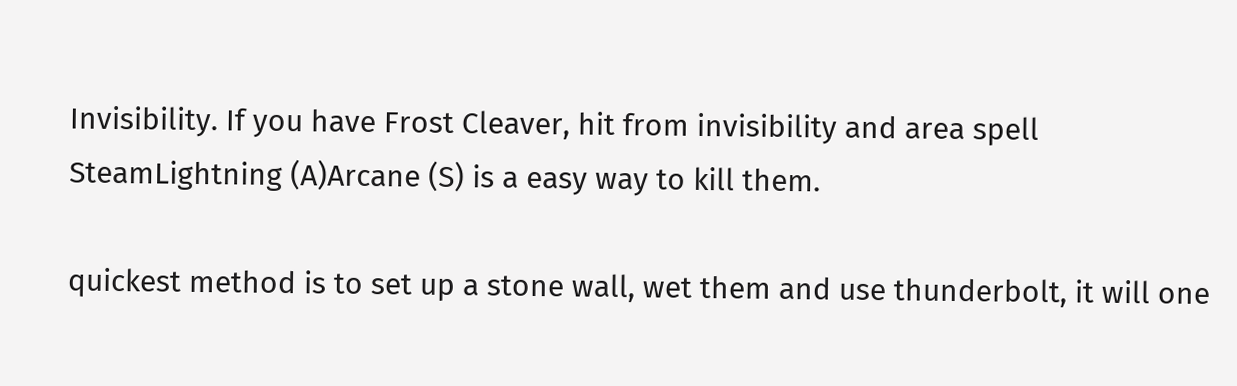Invisibility. If you have Frost Cleaver, hit from invisibility and area spell SteamLightning (A)Arcane (S) is a easy way to kill them.

quickest method is to set up a stone wall, wet them and use thunderbolt, it will one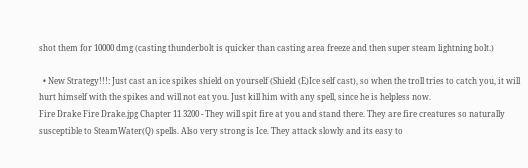shot them for 10000 dmg (casting thunderbolt is quicker than casting area freeze and then super steam lightning bolt.)

  • New Strategy!!!: Just cast an ice spikes shield on yourself (Shield (E)Ice self cast), so when the troll tries to catch you, it will hurt himself with the spikes and will not eat you. Just kill him with any spell, since he is helpless now.
Fire Drake Fire Drake.jpg Chapter 11 3200 - They will spit fire at you and stand there. They are fire creatures so naturally susceptible to SteamWater(Q) spells. Also very strong is Ice. They attack slowly and its easy to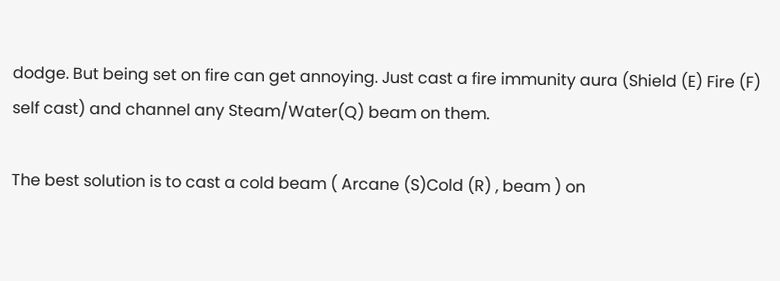dodge. But being set on fire can get annoying. Just cast a fire immunity aura (Shield (E) Fire (F) self cast) and channel any Steam/Water(Q) beam on them.

The best solution is to cast a cold beam ( Arcane (S)Cold (R) , beam ) on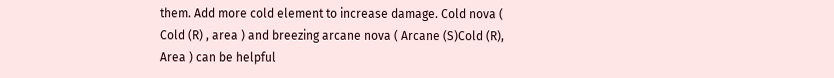them. Add more cold element to increase damage. Cold nova ( Cold (R) , area ) and breezing arcane nova ( Arcane (S)Cold (R), Area ) can be helpful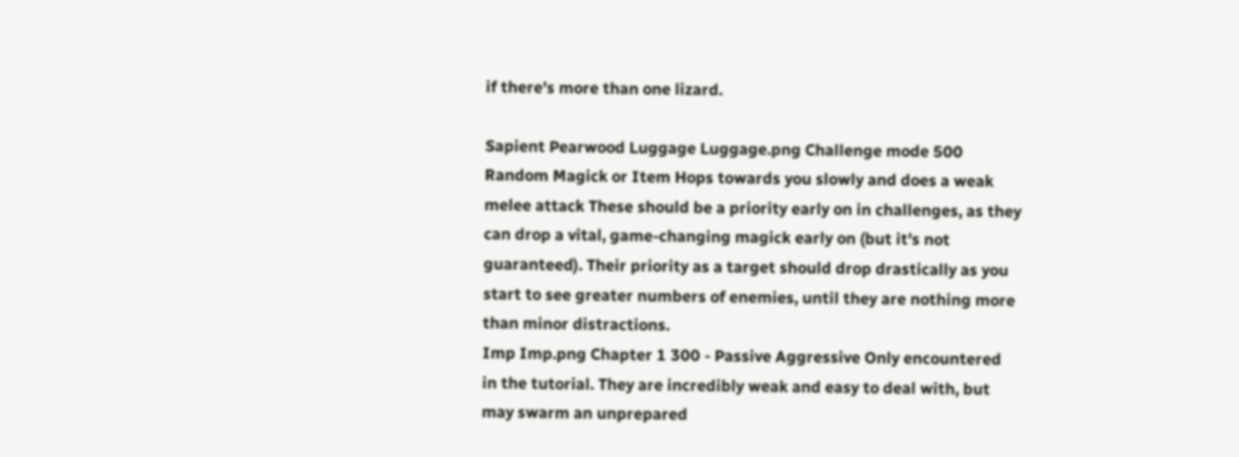if there's more than one lizard.

Sapient Pearwood Luggage Luggage.png Challenge mode 500 Random Magick or Item Hops towards you slowly and does a weak melee attack These should be a priority early on in challenges, as they can drop a vital, game-changing magick early on (but it's not guaranteed). Their priority as a target should drop drastically as you start to see greater numbers of enemies, until they are nothing more than minor distractions.
Imp Imp.png Chapter 1 300 - Passive Aggressive Only encountered in the tutorial. They are incredibly weak and easy to deal with, but may swarm an unprepared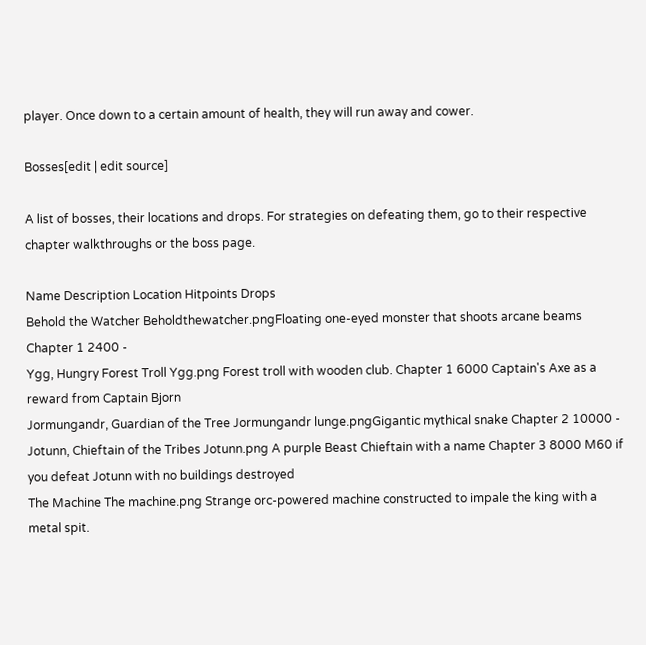player. Once down to a certain amount of health, they will run away and cower.

Bosses[edit | edit source]

A list of bosses, their locations and drops. For strategies on defeating them, go to their respective chapter walkthroughs or the boss page.

Name Description Location Hitpoints Drops
Behold the Watcher Beholdthewatcher.pngFloating one-eyed monster that shoots arcane beams Chapter 1 2400 -
Ygg, Hungry Forest Troll Ygg.png Forest troll with wooden club. Chapter 1 6000 Captain's Axe as a reward from Captain Bjorn
Jormungandr, Guardian of the Tree Jormungandr lunge.pngGigantic mythical snake Chapter 2 10000 -
Jotunn, Chieftain of the Tribes Jotunn.png A purple Beast Chieftain with a name Chapter 3 8000 M60 if you defeat Jotunn with no buildings destroyed
The Machine The machine.png Strange orc-powered machine constructed to impale the king with a metal spit.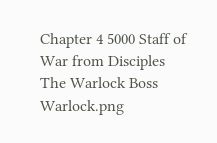Chapter 4 5000 Staff of War from Disciples
The Warlock Boss Warlock.png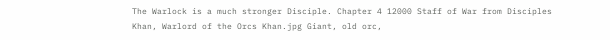The Warlock is a much stronger Disciple. Chapter 4 12000 Staff of War from Disciples
Khan, Warlord of the Orcs Khan.jpg Giant, old orc,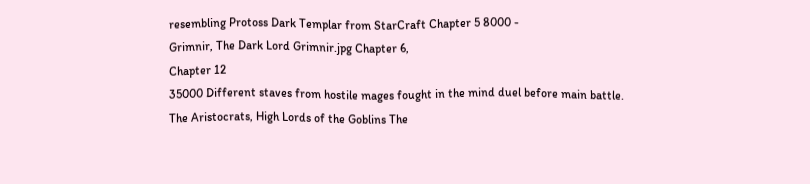resembling Protoss Dark Templar from StarCraft Chapter 5 8000 -
Grimnir, The Dark Lord Grimnir.jpg Chapter 6,
Chapter 12
35000 Different staves from hostile mages fought in the mind duel before main battle.
The Aristocrats, High Lords of the Goblins The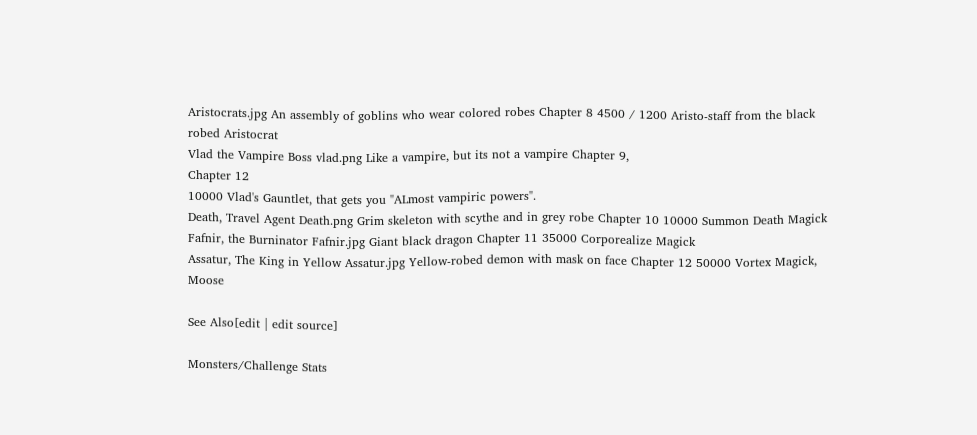Aristocrats.jpg An assembly of goblins who wear colored robes Chapter 8 4500 / 1200 Aristo-staff from the black robed Aristocrat
Vlad the Vampire Boss vlad.png Like a vampire, but its not a vampire Chapter 9,
Chapter 12
10000 Vlad's Gauntlet, that gets you "ALmost vampiric powers".
Death, Travel Agent Death.png Grim skeleton with scythe and in grey robe Chapter 10 10000 Summon Death Magick
Fafnir, the Burninator Fafnir.jpg Giant black dragon Chapter 11 35000 Corporealize Magick
Assatur, The King in Yellow Assatur.jpg Yellow-robed demon with mask on face Chapter 12 50000 Vortex Magick, Moose

See Also[edit | edit source]

Monsters/Challenge Stats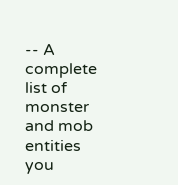-- A complete list of monster and mob entities you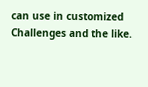can use in customized Challenges and the like.